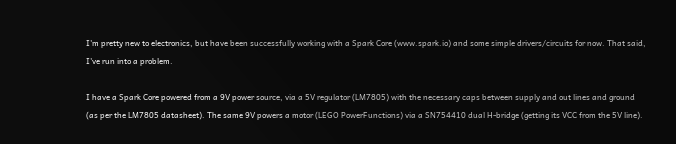I'm pretty new to electronics, but have been successfully working with a Spark Core (www.spark.io) and some simple drivers/circuits for now. That said, I've run into a problem.

I have a Spark Core powered from a 9V power source, via a 5V regulator (LM7805) with the necessary caps between supply and out lines and ground (as per the LM7805 datasheet). The same 9V powers a motor (LEGO PowerFunctions) via a SN754410 dual H-bridge (getting its VCC from the 5V line).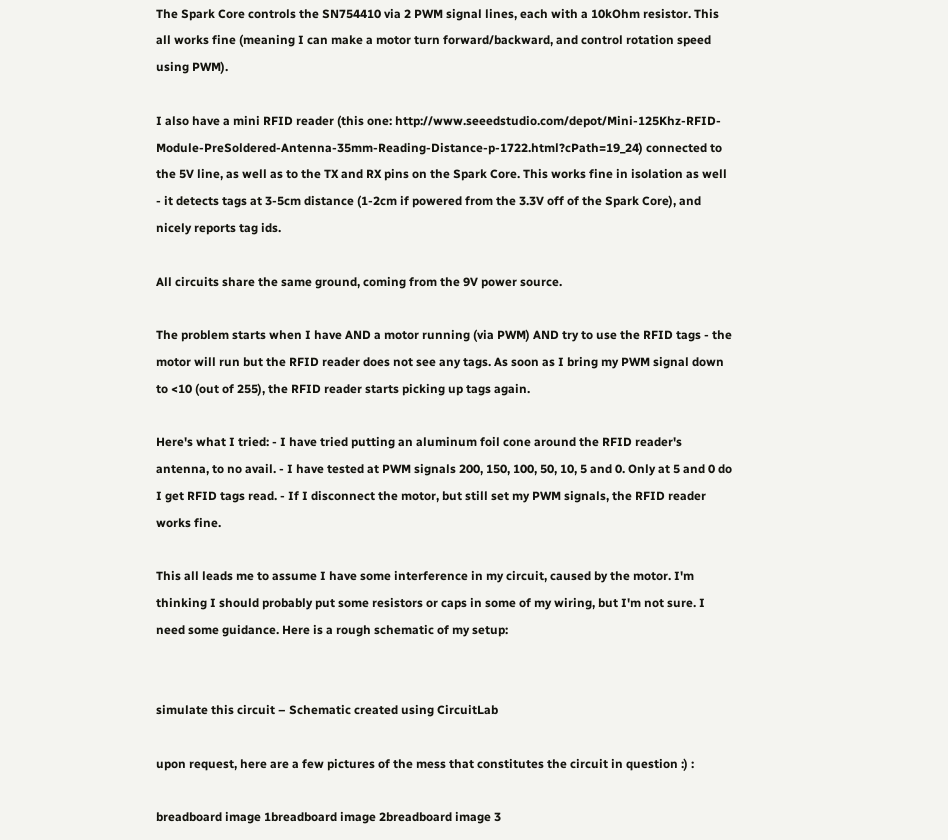The Spark Core controls the SN754410 via 2 PWM signal lines, each with a 10kOhm resistor. This all works fine (meaning I can make a motor turn forward/backward, and control rotation speed using PWM).

I also have a mini RFID reader (this one: http://www.seeedstudio.com/depot/Mini-125Khz-RFID-Module-PreSoldered-Antenna-35mm-Reading-Distance-p-1722.html?cPath=19_24) connected to the 5V line, as well as to the TX and RX pins on the Spark Core. This works fine in isolation as well - it detects tags at 3-5cm distance (1-2cm if powered from the 3.3V off of the Spark Core), and nicely reports tag ids.

All circuits share the same ground, coming from the 9V power source.

The problem starts when I have AND a motor running (via PWM) AND try to use the RFID tags - the motor will run but the RFID reader does not see any tags. As soon as I bring my PWM signal down to <10 (out of 255), the RFID reader starts picking up tags again.

Here's what I tried: - I have tried putting an aluminum foil cone around the RFID reader's antenna, to no avail. - I have tested at PWM signals 200, 150, 100, 50, 10, 5 and 0. Only at 5 and 0 do I get RFID tags read. - If I disconnect the motor, but still set my PWM signals, the RFID reader works fine.

This all leads me to assume I have some interference in my circuit, caused by the motor. I'm thinking I should probably put some resistors or caps in some of my wiring, but I'm not sure. I need some guidance. Here is a rough schematic of my setup:


simulate this circuit – Schematic created using CircuitLab

upon request, here are a few pictures of the mess that constitutes the circuit in question :) :

breadboard image 1breadboard image 2breadboard image 3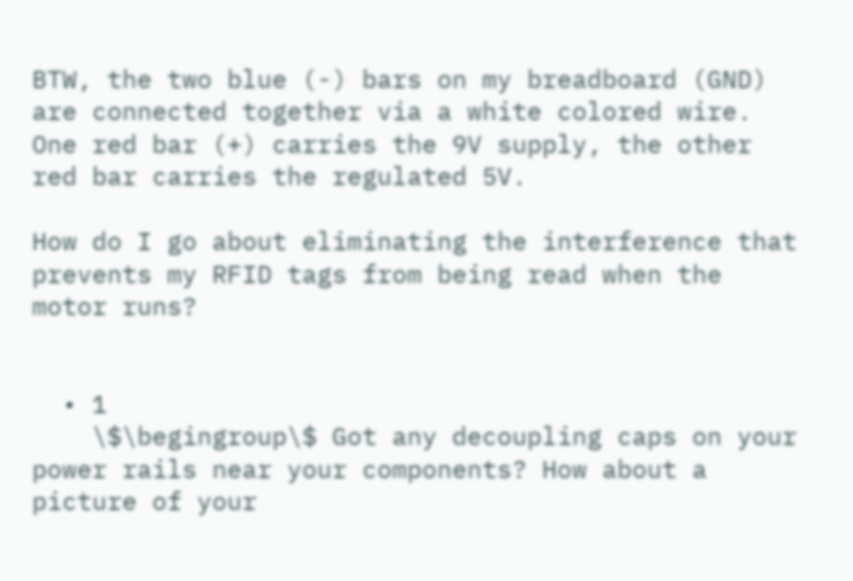BTW, the two blue (-) bars on my breadboard (GND) are connected together via a white colored wire. One red bar (+) carries the 9V supply, the other red bar carries the regulated 5V.

How do I go about eliminating the interference that prevents my RFID tags from being read when the motor runs?


  • 1
    \$\begingroup\$ Got any decoupling caps on your power rails near your components? How about a picture of your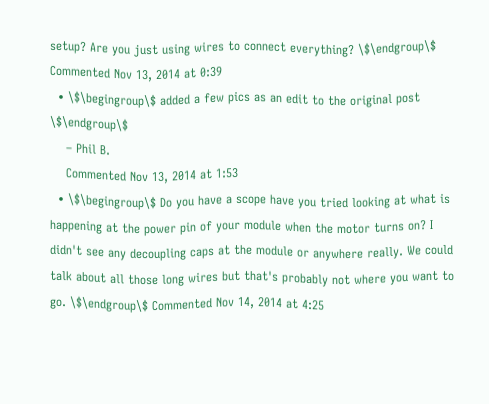setup? Are you just using wires to connect everything? \$\endgroup\$ Commented Nov 13, 2014 at 0:39
  • \$\begingroup\$ added a few pics as an edit to the original post \$\endgroup\$
    – Phil B.
    Commented Nov 13, 2014 at 1:53
  • \$\begingroup\$ Do you have a scope have you tried looking at what is happening at the power pin of your module when the motor turns on? I didn't see any decoupling caps at the module or anywhere really. We could talk about all those long wires but that's probably not where you want to go. \$\endgroup\$ Commented Nov 14, 2014 at 4:25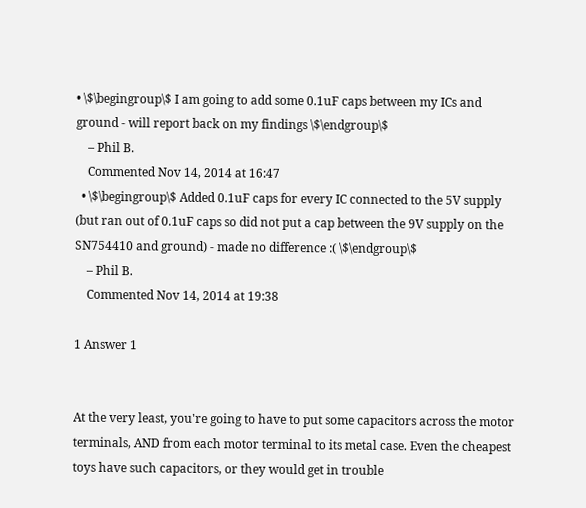• \$\begingroup\$ I am going to add some 0.1uF caps between my ICs and ground - will report back on my findings \$\endgroup\$
    – Phil B.
    Commented Nov 14, 2014 at 16:47
  • \$\begingroup\$ Added 0.1uF caps for every IC connected to the 5V supply (but ran out of 0.1uF caps so did not put a cap between the 9V supply on the SN754410 and ground) - made no difference :( \$\endgroup\$
    – Phil B.
    Commented Nov 14, 2014 at 19:38

1 Answer 1


At the very least, you're going to have to put some capacitors across the motor terminals, AND from each motor terminal to its metal case. Even the cheapest toys have such capacitors, or they would get in trouble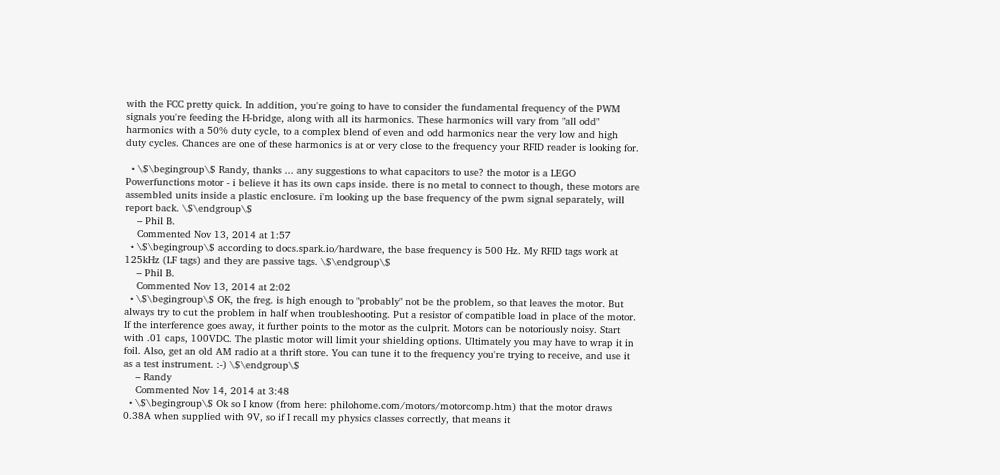with the FCC pretty quick. In addition, you're going to have to consider the fundamental frequency of the PWM signals you're feeding the H-bridge, along with all its harmonics. These harmonics will vary from "all odd" harmonics with a 50% duty cycle, to a complex blend of even and odd harmonics near the very low and high duty cycles. Chances are one of these harmonics is at or very close to the frequency your RFID reader is looking for.

  • \$\begingroup\$ Randy, thanks ... any suggestions to what capacitors to use? the motor is a LEGO Powerfunctions motor - i believe it has its own caps inside. there is no metal to connect to though, these motors are assembled units inside a plastic enclosure. i'm looking up the base frequency of the pwm signal separately, will report back. \$\endgroup\$
    – Phil B.
    Commented Nov 13, 2014 at 1:57
  • \$\begingroup\$ according to docs.spark.io/hardware, the base frequency is 500 Hz. My RFID tags work at 125kHz (LF tags) and they are passive tags. \$\endgroup\$
    – Phil B.
    Commented Nov 13, 2014 at 2:02
  • \$\begingroup\$ OK, the freg. is high enough to "probably" not be the problem, so that leaves the motor. But always try to cut the problem in half when troubleshooting. Put a resistor of compatible load in place of the motor. If the interference goes away, it further points to the motor as the culprit. Motors can be notoriously noisy. Start with .01 caps, 100VDC. The plastic motor will limit your shielding options. Ultimately you may have to wrap it in foil. Also, get an old AM radio at a thrift store. You can tune it to the frequency you're trying to receive, and use it as a test instrument. :-) \$\endgroup\$
    – Randy
    Commented Nov 14, 2014 at 3:48
  • \$\begingroup\$ Ok so I know (from here: philohome.com/motors/motorcomp.htm) that the motor draws 0.38A when supplied with 9V, so if I recall my physics classes correctly, that means it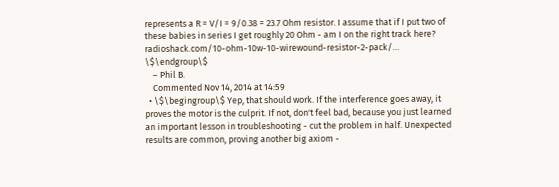represents a R = V/I = 9/0.38 = 23.7 Ohm resistor. I assume that if I put two of these babies in series I get roughly 20 Ohm - am I on the right track here? radioshack.com/10-ohm-10w-10-wirewound-resistor-2-pack/… \$\endgroup\$
    – Phil B.
    Commented Nov 14, 2014 at 14:59
  • \$\begingroup\$ Yep, that should work. If the interference goes away, it proves the motor is the culprit. If not, don't feel bad, because you just learned an important lesson in troubleshooting - cut the problem in half. Unexpected results are common, proving another big axiom -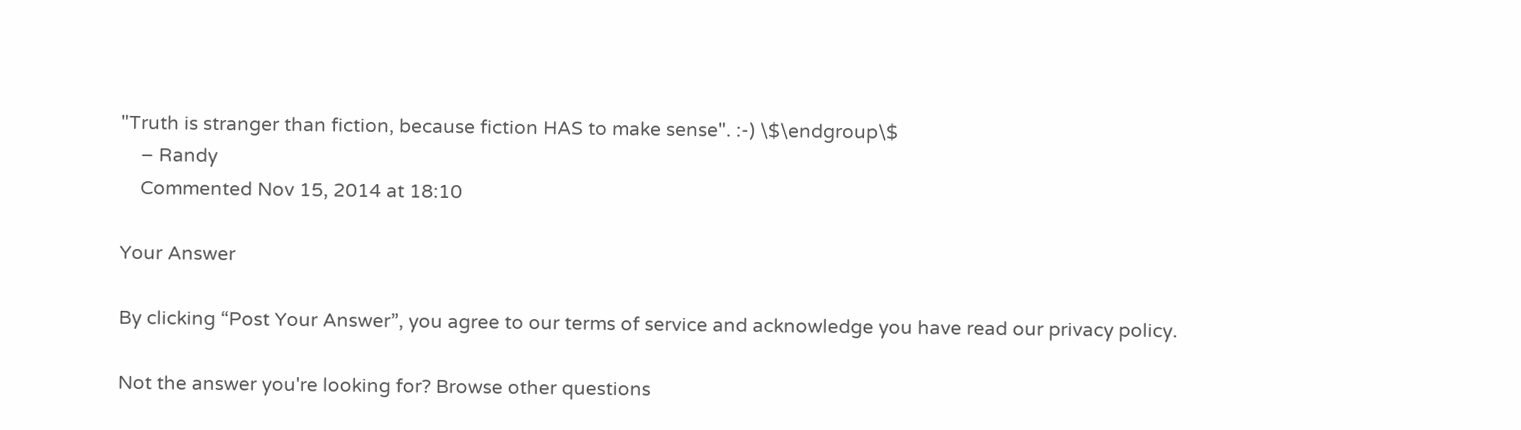"Truth is stranger than fiction, because fiction HAS to make sense". :-) \$\endgroup\$
    – Randy
    Commented Nov 15, 2014 at 18:10

Your Answer

By clicking “Post Your Answer”, you agree to our terms of service and acknowledge you have read our privacy policy.

Not the answer you're looking for? Browse other questions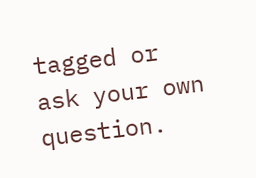tagged or ask your own question.